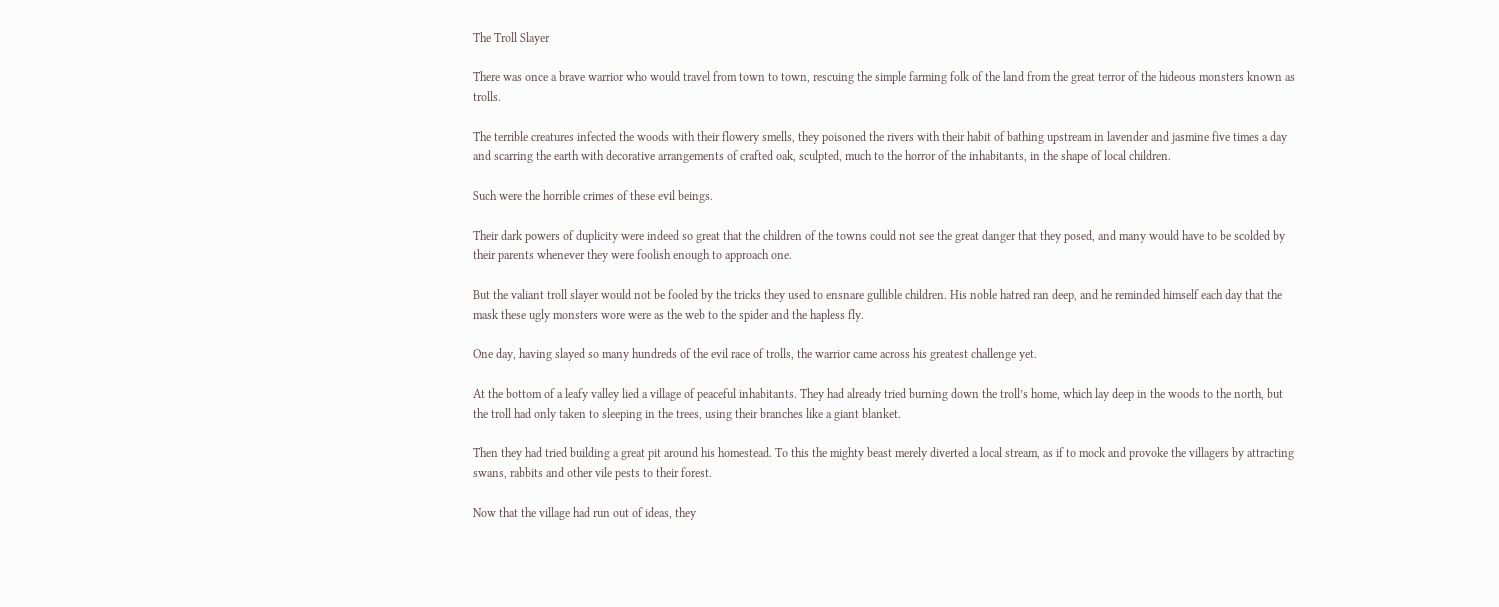The Troll Slayer

There was once a brave warrior who would travel from town to town, rescuing the simple farming folk of the land from the great terror of the hideous monsters known as trolls.

The terrible creatures infected the woods with their flowery smells, they poisoned the rivers with their habit of bathing upstream in lavender and jasmine five times a day and scarring the earth with decorative arrangements of crafted oak, sculpted, much to the horror of the inhabitants, in the shape of local children.

Such were the horrible crimes of these evil beings.

Their dark powers of duplicity were indeed so great that the children of the towns could not see the great danger that they posed, and many would have to be scolded by their parents whenever they were foolish enough to approach one.

But the valiant troll slayer would not be fooled by the tricks they used to ensnare gullible children. His noble hatred ran deep, and he reminded himself each day that the mask these ugly monsters wore were as the web to the spider and the hapless fly.

One day, having slayed so many hundreds of the evil race of trolls, the warrior came across his greatest challenge yet.

At the bottom of a leafy valley lied a village of peaceful inhabitants. They had already tried burning down the troll’s home, which lay deep in the woods to the north, but the troll had only taken to sleeping in the trees, using their branches like a giant blanket.

Then they had tried building a great pit around his homestead. To this the mighty beast merely diverted a local stream, as if to mock and provoke the villagers by attracting swans, rabbits and other vile pests to their forest.

Now that the village had run out of ideas, they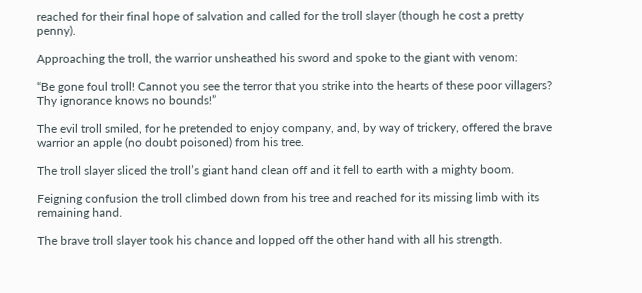reached for their final hope of salvation and called for the troll slayer (though he cost a pretty penny).

Approaching the troll, the warrior unsheathed his sword and spoke to the giant with venom:

“Be gone foul troll! Cannot you see the terror that you strike into the hearts of these poor villagers? Thy ignorance knows no bounds!”

The evil troll smiled, for he pretended to enjoy company, and, by way of trickery, offered the brave warrior an apple (no doubt poisoned) from his tree.

The troll slayer sliced the troll’s giant hand clean off and it fell to earth with a mighty boom.

Feigning confusion the troll climbed down from his tree and reached for its missing limb with its remaining hand.

The brave troll slayer took his chance and lopped off the other hand with all his strength.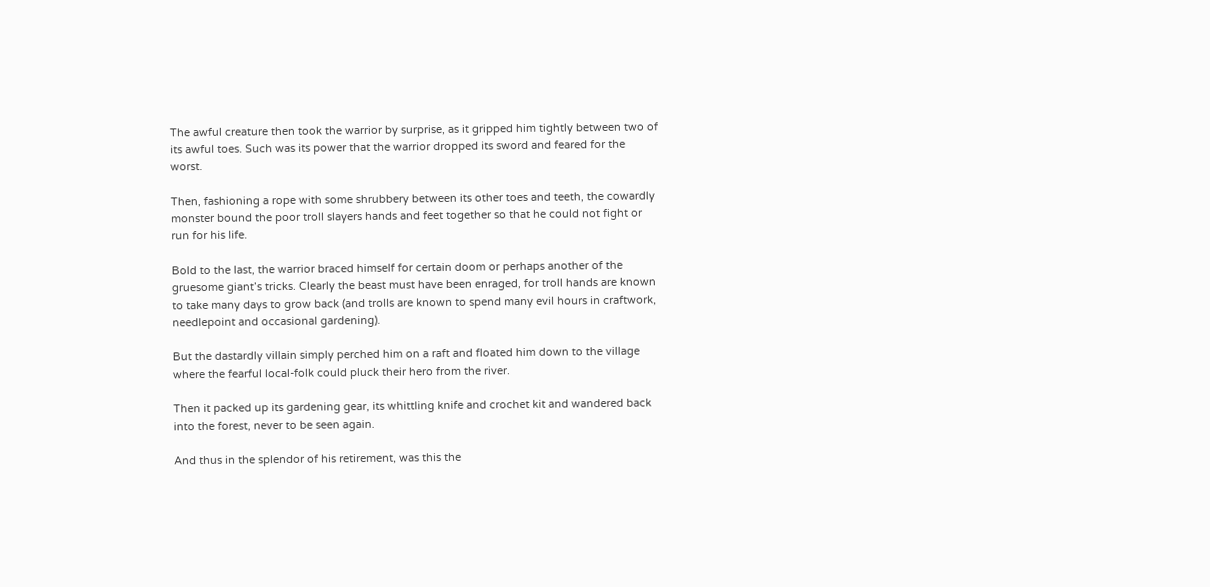The awful creature then took the warrior by surprise, as it gripped him tightly between two of its awful toes. Such was its power that the warrior dropped its sword and feared for the worst.

Then, fashioning a rope with some shrubbery between its other toes and teeth, the cowardly monster bound the poor troll slayers hands and feet together so that he could not fight or run for his life.

Bold to the last, the warrior braced himself for certain doom or perhaps another of the gruesome giant’s tricks. Clearly the beast must have been enraged, for troll hands are known to take many days to grow back (and trolls are known to spend many evil hours in craftwork, needlepoint and occasional gardening).

But the dastardly villain simply perched him on a raft and floated him down to the village where the fearful local-folk could pluck their hero from the river.

Then it packed up its gardening gear, its whittling knife and crochet kit and wandered back into the forest, never to be seen again.

And thus in the splendor of his retirement, was this the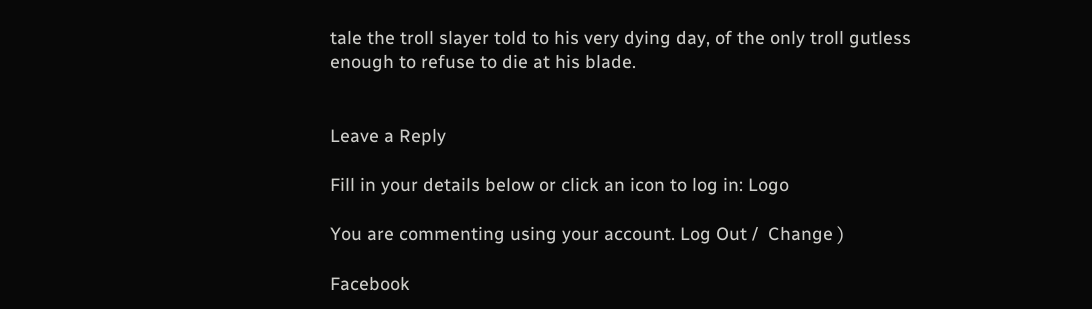tale the troll slayer told to his very dying day, of the only troll gutless enough to refuse to die at his blade.


Leave a Reply

Fill in your details below or click an icon to log in: Logo

You are commenting using your account. Log Out /  Change )

Facebook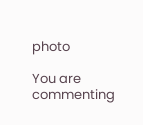photo

You are commenting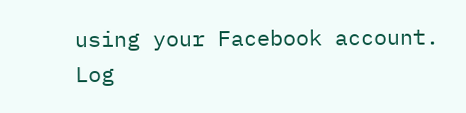using your Facebook account. Log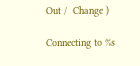Out /  Change )

Connecting to %s